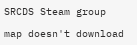SRCDS Steam group

map doesn't download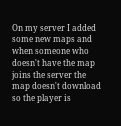On my server I added some new maps and when someone who doesn't have the map joins the server the map doesn't download so the player is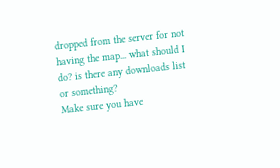dropped from the server for not having the map... what should I do? is there any downloads list or something?
Make sure you have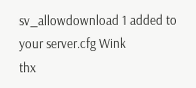sv_allowdownload 1 added to your server.cfg Wink
thx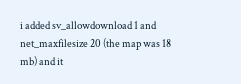i added sv_allowdownload 1 and net_maxfilesize 20 (the map was 18 mb) and it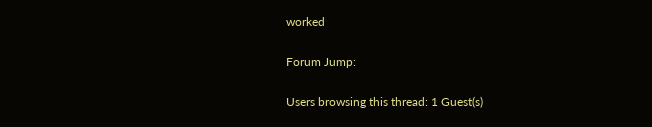worked

Forum Jump:

Users browsing this thread: 1 Guest(s)